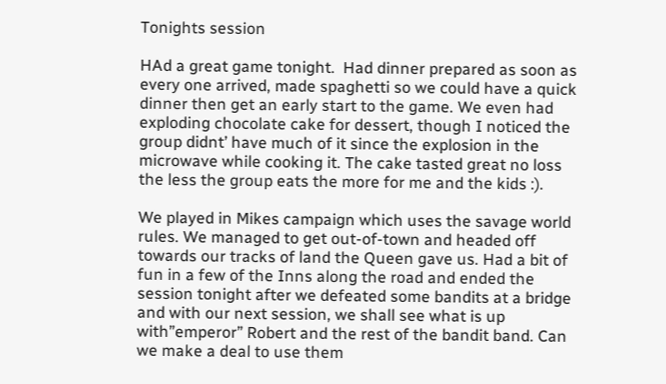Tonights session

HAd a great game tonight.  Had dinner prepared as soon as every one arrived, made spaghetti so we could have a quick dinner then get an early start to the game. We even had exploding chocolate cake for dessert, though I noticed the group didnt’ have much of it since the explosion in the microwave while cooking it. The cake tasted great no loss the less the group eats the more for me and the kids :).

We played in Mikes campaign which uses the savage world rules. We managed to get out-of-town and headed off towards our tracks of land the Queen gave us. Had a bit of fun in a few of the Inns along the road and ended the session tonight after we defeated some bandits at a bridge and with our next session, we shall see what is up with”emperor” Robert and the rest of the bandit band. Can we make a deal to use them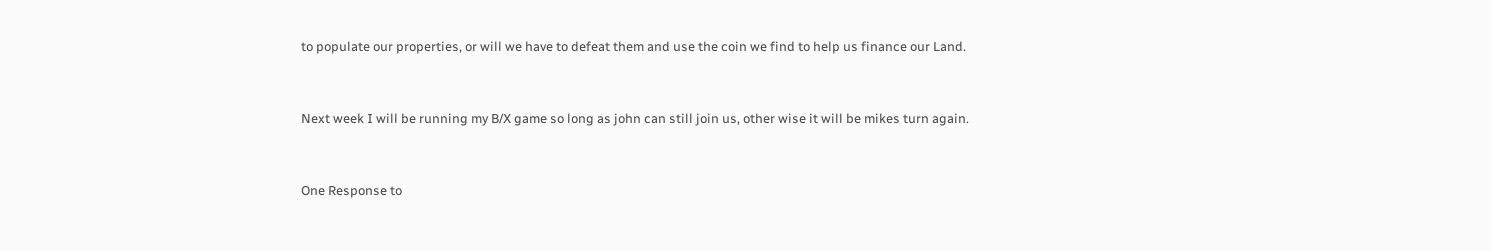to populate our properties, or will we have to defeat them and use the coin we find to help us finance our Land.


Next week I will be running my B/X game so long as john can still join us, other wise it will be mikes turn again.


One Response to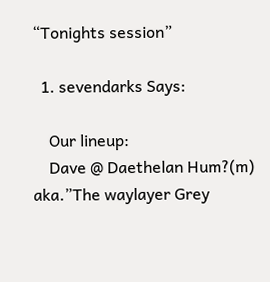“Tonights session”

  1. sevendarks Says:

    Our lineup:
    Dave @ Daethelan Hum?(m) aka.”The waylayer Grey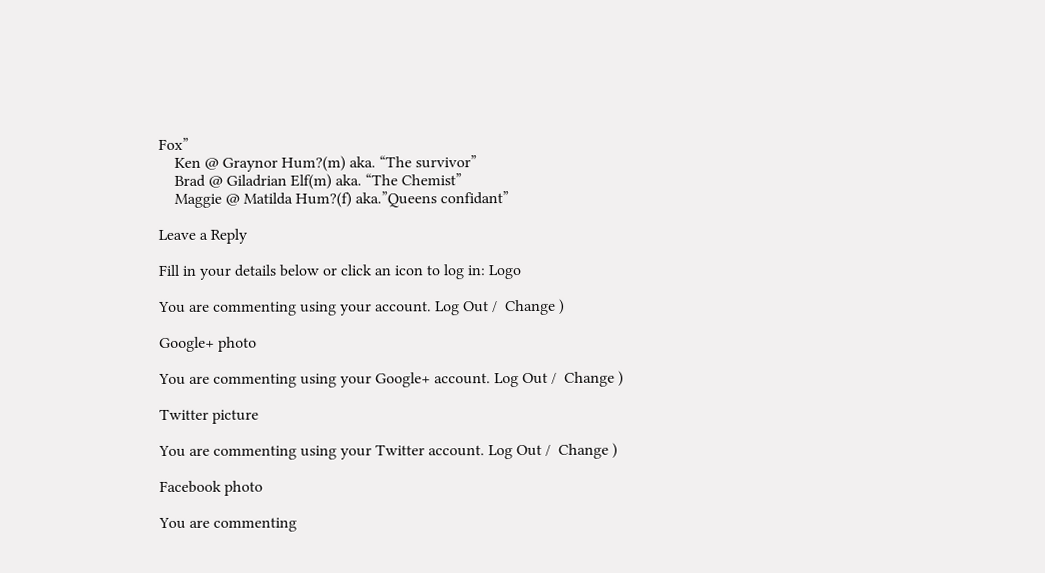Fox”
    Ken @ Graynor Hum?(m) aka. “The survivor”
    Brad @ Giladrian Elf(m) aka. “The Chemist”
    Maggie @ Matilda Hum?(f) aka.”Queens confidant”

Leave a Reply

Fill in your details below or click an icon to log in: Logo

You are commenting using your account. Log Out /  Change )

Google+ photo

You are commenting using your Google+ account. Log Out /  Change )

Twitter picture

You are commenting using your Twitter account. Log Out /  Change )

Facebook photo

You are commenting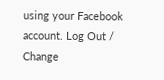using your Facebook account. Log Out /  Change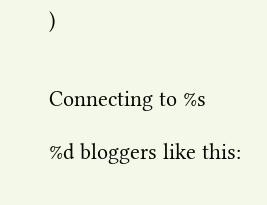)


Connecting to %s

%d bloggers like this: